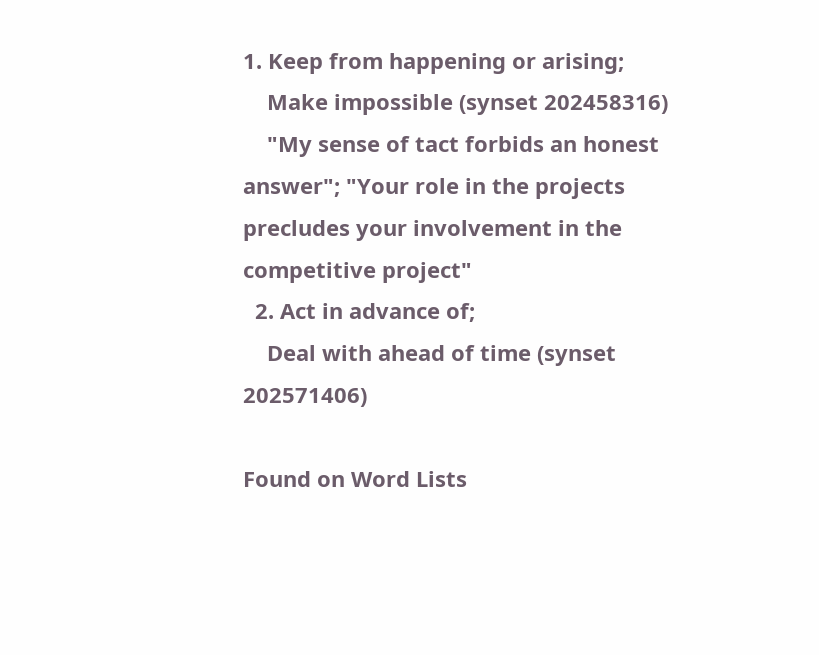1. Keep from happening or arising;
    Make impossible (synset 202458316)
    "My sense of tact forbids an honest answer"; "Your role in the projects precludes your involvement in the competitive project"
  2. Act in advance of;
    Deal with ahead of time (synset 202571406)

Found on Word Lists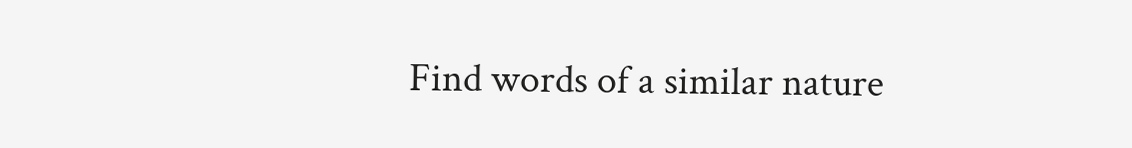Find words of a similar nature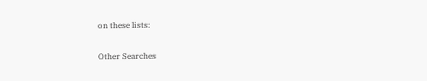on these lists:

Other Searches